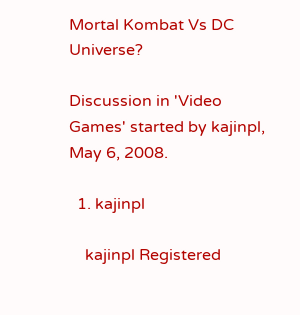Mortal Kombat Vs DC Universe?

Discussion in 'Video Games' started by kajinpl, May 6, 2008.

  1. kajinpl

    kajinpl Registered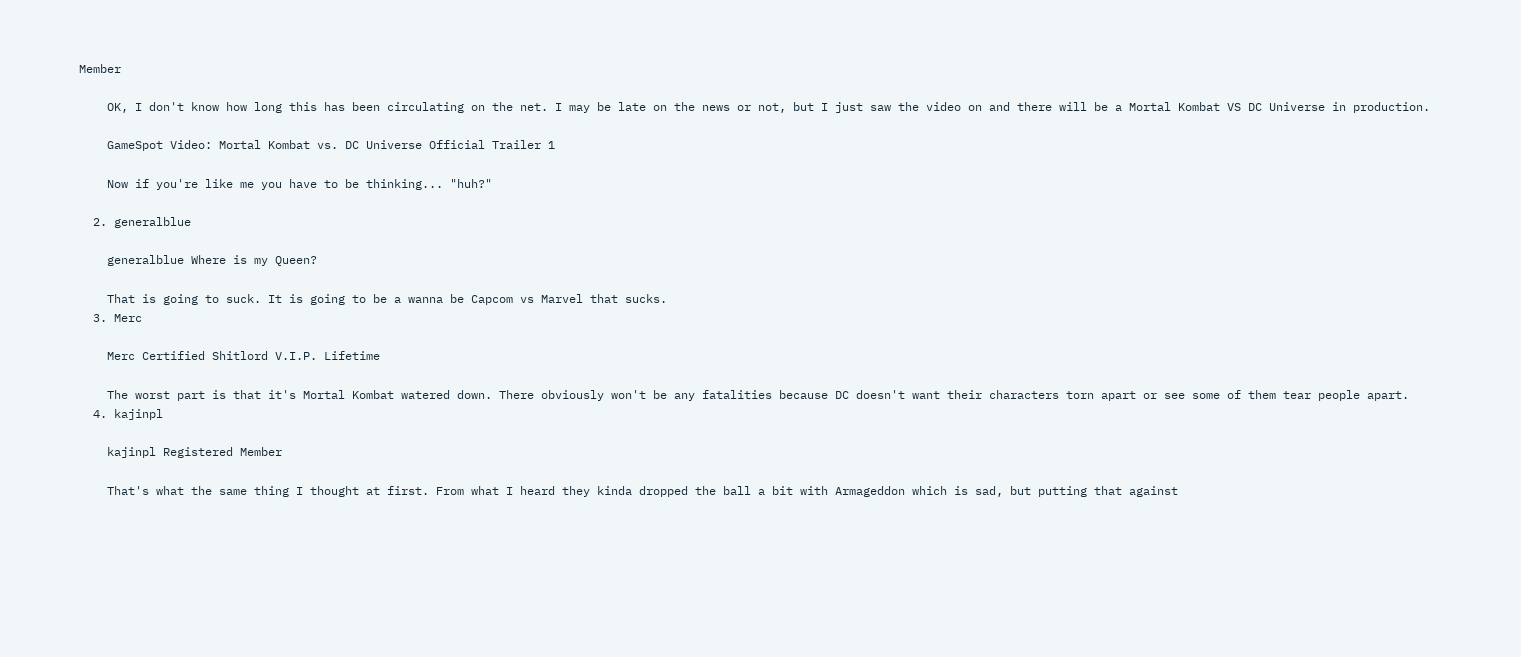Member

    OK, I don't know how long this has been circulating on the net. I may be late on the news or not, but I just saw the video on and there will be a Mortal Kombat VS DC Universe in production.

    GameSpot Video: Mortal Kombat vs. DC Universe Official Trailer 1

    Now if you're like me you have to be thinking... "huh?"

  2. generalblue

    generalblue Where is my Queen?

    That is going to suck. It is going to be a wanna be Capcom vs Marvel that sucks.
  3. Merc

    Merc Certified Shitlord V.I.P. Lifetime

    The worst part is that it's Mortal Kombat watered down. There obviously won't be any fatalities because DC doesn't want their characters torn apart or see some of them tear people apart.
  4. kajinpl

    kajinpl Registered Member

    That's what the same thing I thought at first. From what I heard they kinda dropped the ball a bit with Armageddon which is sad, but putting that against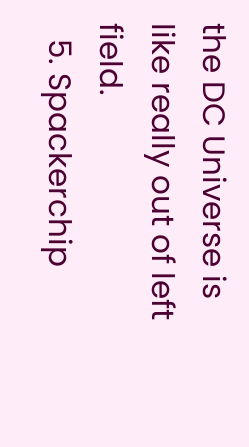the DC Universe is like really out of left field.
  5. Spackerchip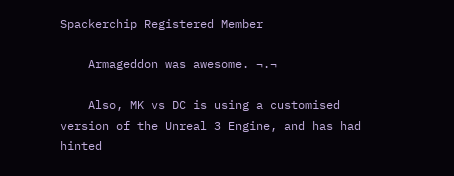Spackerchip Registered Member

    Armageddon was awesome. ¬.¬

    Also, MK vs DC is using a customised version of the Unreal 3 Engine, and has had hinted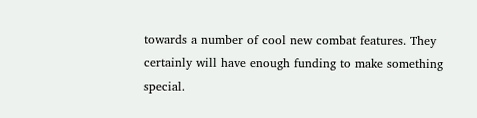towards a number of cool new combat features. They certainly will have enough funding to make something special.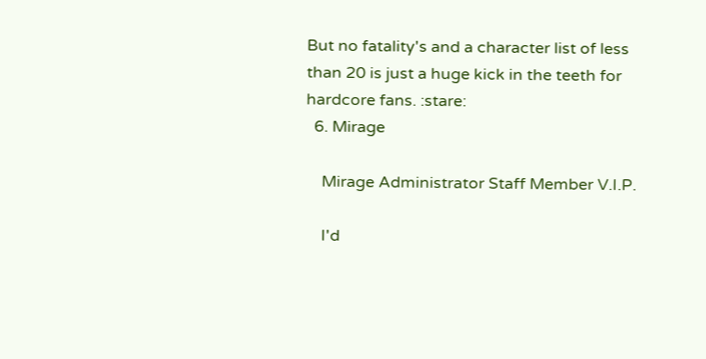But no fatality's and a character list of less than 20 is just a huge kick in the teeth for hardcore fans. :stare:
  6. Mirage

    Mirage Administrator Staff Member V.I.P.

    I'd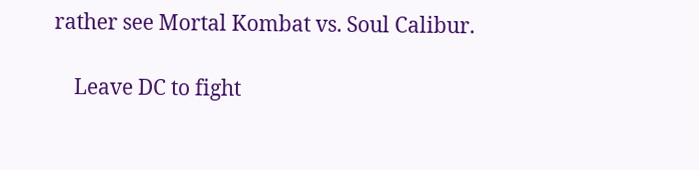rather see Mortal Kombat vs. Soul Calibur.

    Leave DC to fight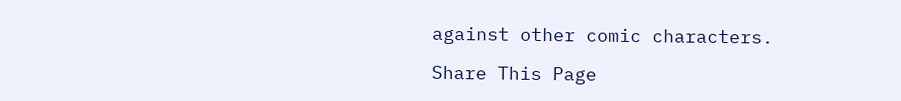against other comic characters.

Share This Page